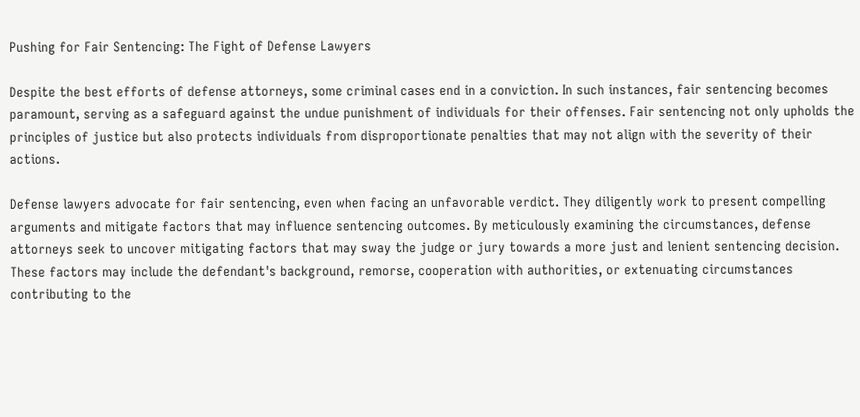Pushing for Fair Sentencing: The Fight of Defense Lawyers

Despite the best efforts of defense attorneys, some criminal cases end in a conviction. In such instances, fair sentencing becomes paramount, serving as a safeguard against the undue punishment of individuals for their offenses. Fair sentencing not only upholds the principles of justice but also protects individuals from disproportionate penalties that may not align with the severity of their actions.

Defense lawyers advocate for fair sentencing, even when facing an unfavorable verdict. They diligently work to present compelling arguments and mitigate factors that may influence sentencing outcomes. By meticulously examining the circumstances, defense attorneys seek to uncover mitigating factors that may sway the judge or jury towards a more just and lenient sentencing decision. These factors may include the defendant's background, remorse, cooperation with authorities, or extenuating circumstances contributing to the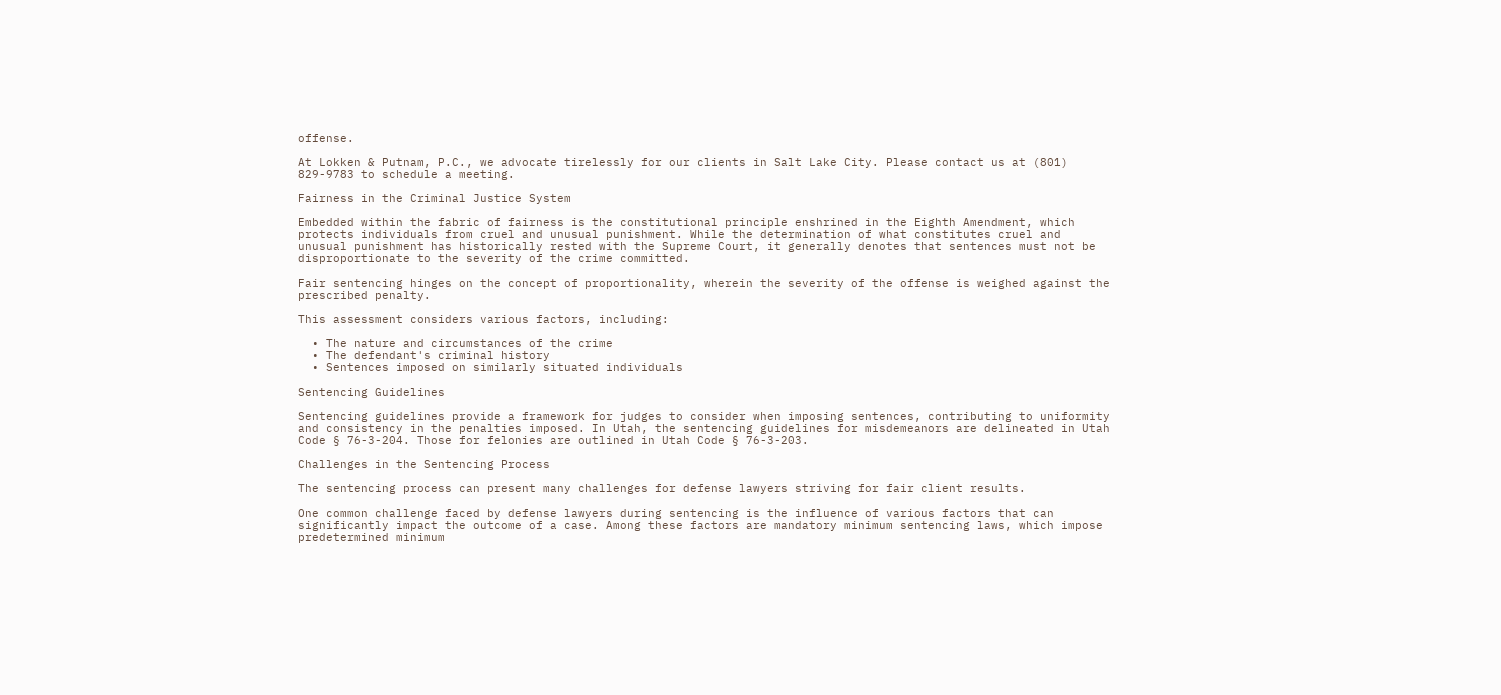offense.

At Lokken & Putnam, P.C., we advocate tirelessly for our clients in Salt Lake City. Please contact us at (801) 829-9783 to schedule a meeting.

Fairness in the Criminal Justice System

Embedded within the fabric of fairness is the constitutional principle enshrined in the Eighth Amendment, which protects individuals from cruel and unusual punishment. While the determination of what constitutes cruel and unusual punishment has historically rested with the Supreme Court, it generally denotes that sentences must not be disproportionate to the severity of the crime committed.

Fair sentencing hinges on the concept of proportionality, wherein the severity of the offense is weighed against the prescribed penalty.

This assessment considers various factors, including:

  • The nature and circumstances of the crime
  • The defendant's criminal history
  • Sentences imposed on similarly situated individuals

Sentencing Guidelines

Sentencing guidelines provide a framework for judges to consider when imposing sentences, contributing to uniformity and consistency in the penalties imposed. In Utah, the sentencing guidelines for misdemeanors are delineated in Utah Code § 76-3-204. Those for felonies are outlined in Utah Code § 76-3-203.

Challenges in the Sentencing Process

The sentencing process can present many challenges for defense lawyers striving for fair client results.

One common challenge faced by defense lawyers during sentencing is the influence of various factors that can significantly impact the outcome of a case. Among these factors are mandatory minimum sentencing laws, which impose predetermined minimum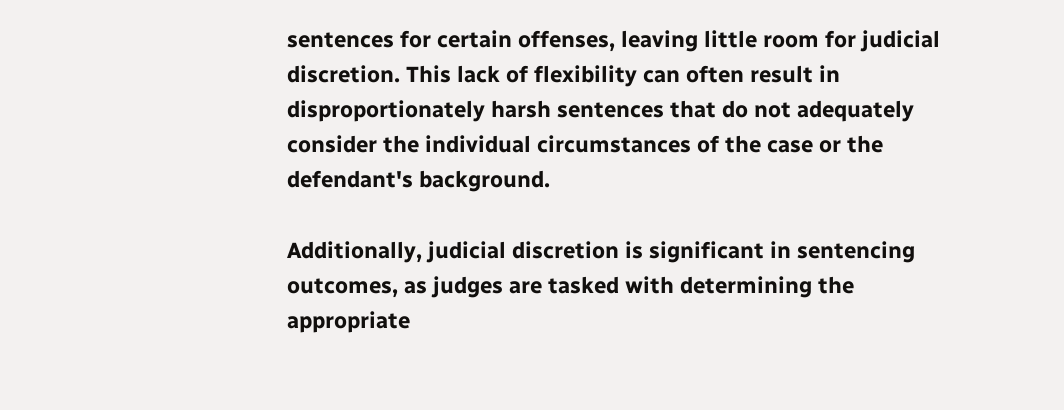sentences for certain offenses, leaving little room for judicial discretion. This lack of flexibility can often result in disproportionately harsh sentences that do not adequately consider the individual circumstances of the case or the defendant's background.

Additionally, judicial discretion is significant in sentencing outcomes, as judges are tasked with determining the appropriate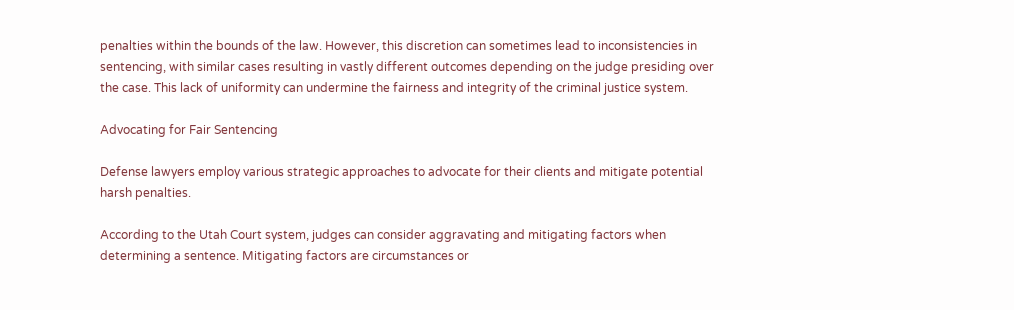penalties within the bounds of the law. However, this discretion can sometimes lead to inconsistencies in sentencing, with similar cases resulting in vastly different outcomes depending on the judge presiding over the case. This lack of uniformity can undermine the fairness and integrity of the criminal justice system.

Advocating for Fair Sentencing

Defense lawyers employ various strategic approaches to advocate for their clients and mitigate potential harsh penalties.

According to the Utah Court system, judges can consider aggravating and mitigating factors when determining a sentence. Mitigating factors are circumstances or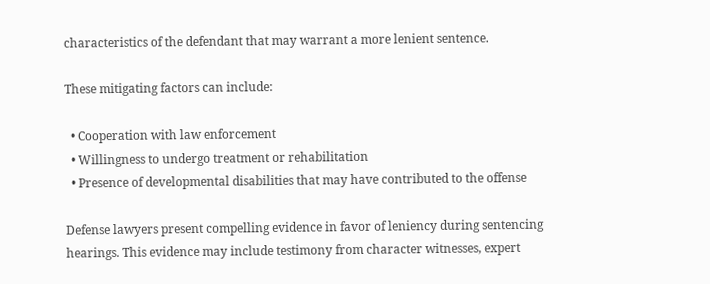characteristics of the defendant that may warrant a more lenient sentence.

These mitigating factors can include:

  • Cooperation with law enforcement
  • Willingness to undergo treatment or rehabilitation
  • Presence of developmental disabilities that may have contributed to the offense

Defense lawyers present compelling evidence in favor of leniency during sentencing hearings. This evidence may include testimony from character witnesses, expert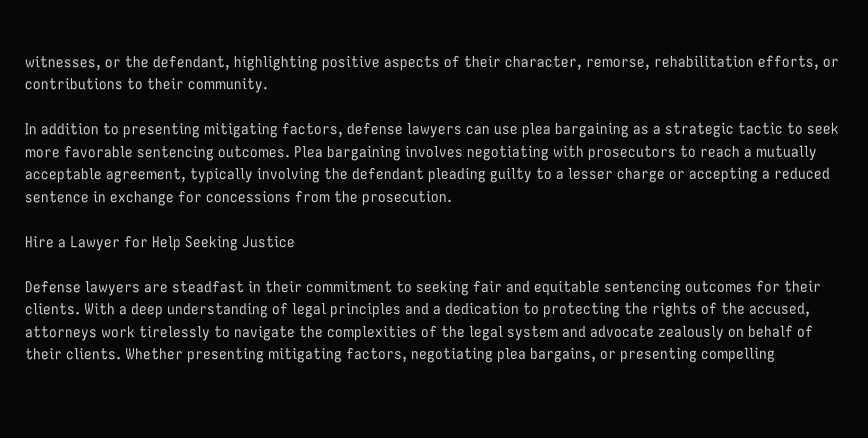witnesses, or the defendant, highlighting positive aspects of their character, remorse, rehabilitation efforts, or contributions to their community.

In addition to presenting mitigating factors, defense lawyers can use plea bargaining as a strategic tactic to seek more favorable sentencing outcomes. Plea bargaining involves negotiating with prosecutors to reach a mutually acceptable agreement, typically involving the defendant pleading guilty to a lesser charge or accepting a reduced sentence in exchange for concessions from the prosecution.

Hire a Lawyer for Help Seeking Justice

Defense lawyers are steadfast in their commitment to seeking fair and equitable sentencing outcomes for their clients. With a deep understanding of legal principles and a dedication to protecting the rights of the accused, attorneys work tirelessly to navigate the complexities of the legal system and advocate zealously on behalf of their clients. Whether presenting mitigating factors, negotiating plea bargains, or presenting compelling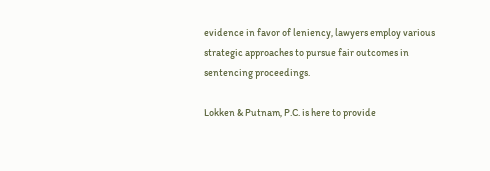evidence in favor of leniency, lawyers employ various strategic approaches to pursue fair outcomes in sentencing proceedings.

Lokken & Putnam, P.C. is here to provide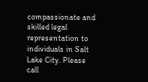compassionate and skilled legal representation to individuals in Salt Lake City. Please call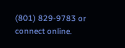(801) 829-9783 or connect online.